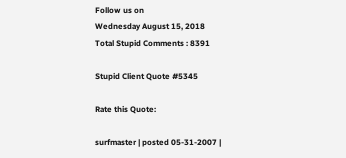Follow us on
Wednesday August 15, 2018
Total Stupid Comments : 8391

Stupid Client Quote #5345

Rate this Quote:

surfmaster | posted 05-31-2007 |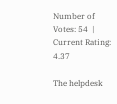Number of Votes: 54  |  Current Rating: 4.37

The helpdesk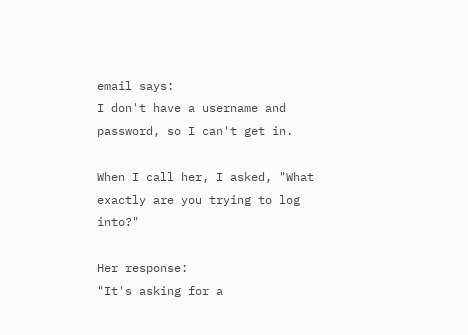email says:
I don't have a username and password, so I can't get in.

When I call her, I asked, "What exactly are you trying to log into?"

Her response:
"It's asking for a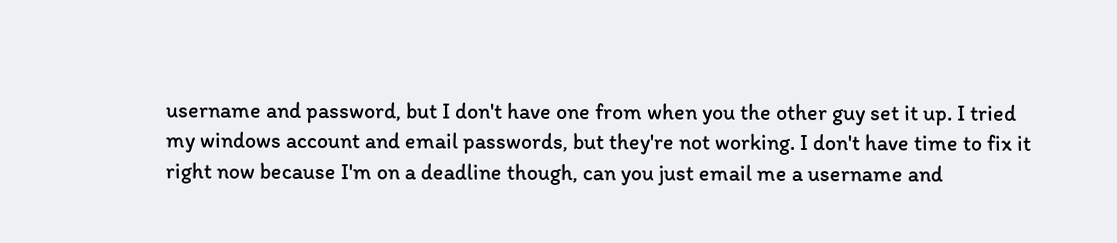username and password, but I don't have one from when you the other guy set it up. I tried my windows account and email passwords, but they're not working. I don't have time to fix it right now because I'm on a deadline though, can you just email me a username and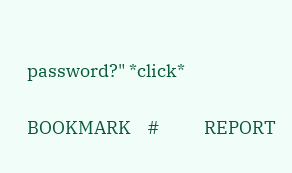password?" *click*

BOOKMARK    #           REPORT